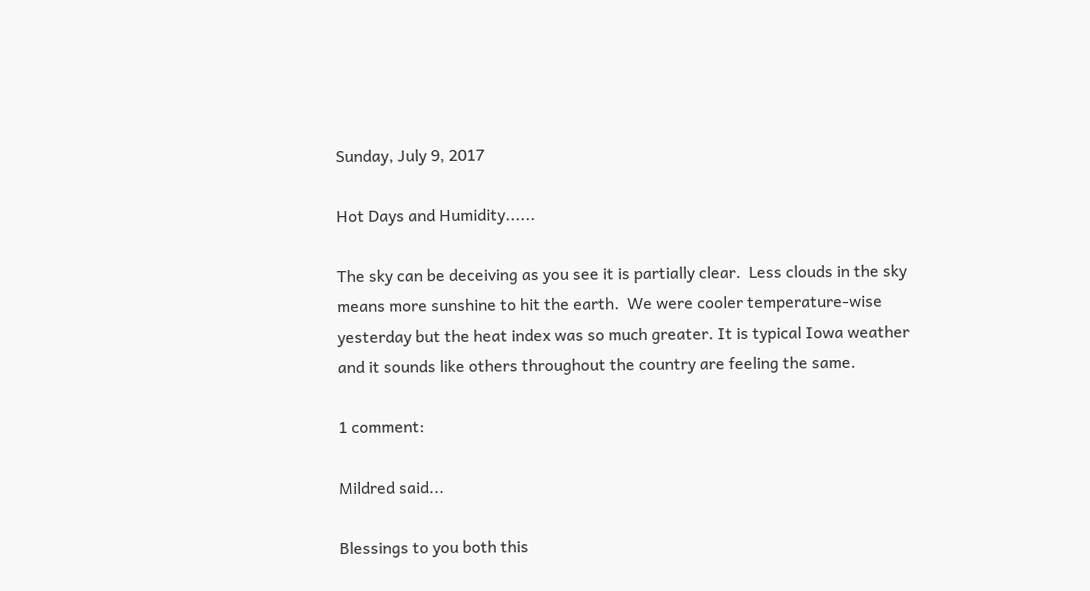Sunday, July 9, 2017

Hot Days and Humidity......

The sky can be deceiving as you see it is partially clear.  Less clouds in the sky means more sunshine to hit the earth.  We were cooler temperature-wise yesterday but the heat index was so much greater. It is typical Iowa weather and it sounds like others throughout the country are feeling the same.

1 comment:

Mildred said...

Blessings to you both this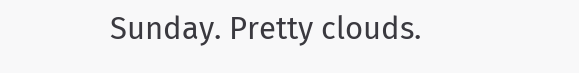Sunday. Pretty clouds.